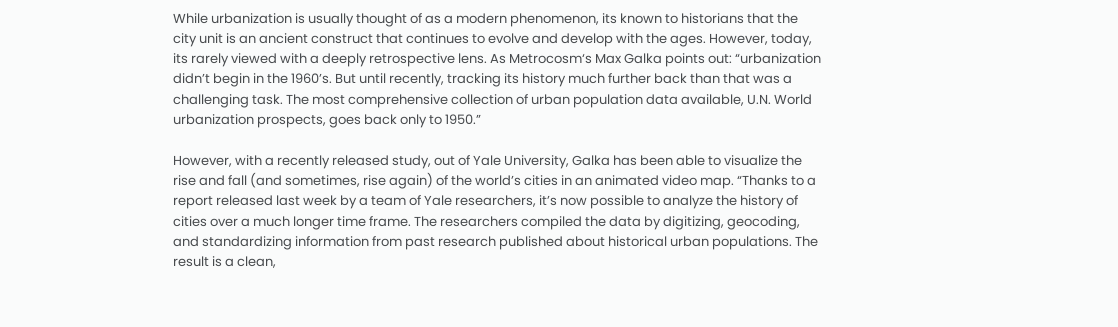While urbanization is usually thought of as a modern phenomenon, its known to historians that the city unit is an ancient construct that continues to evolve and develop with the ages. However, today, its rarely viewed with a deeply retrospective lens. As Metrocosm‘s Max Galka points out: “urbanization didn’t begin in the 1960’s. But until recently, tracking its history much further back than that was a challenging task. The most comprehensive collection of urban population data available, U.N. World urbanization prospects, goes back only to 1950.”

However, with a recently released study, out of Yale University, Galka has been able to visualize the rise and fall (and sometimes, rise again) of the world’s cities in an animated video map. “Thanks to a report released last week by a team of Yale researchers, it’s now possible to analyze the history of cities over a much longer time frame. The researchers compiled the data by digitizing, geocoding, and standardizing information from past research published about historical urban populations. The result is a clean,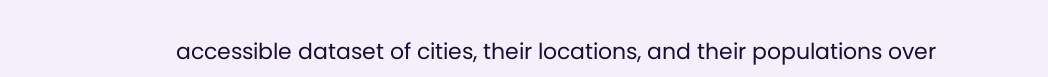accessible dataset of cities, their locations, and their populations over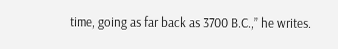time, going as far back as 3700 B.C.,” he writes.